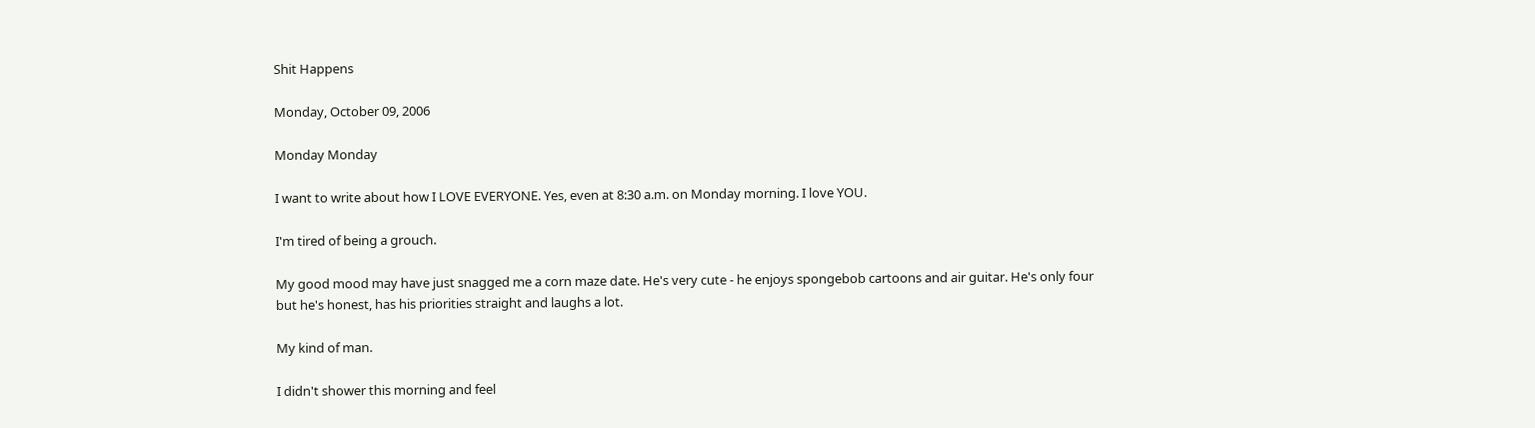Shit Happens

Monday, October 09, 2006

Monday Monday

I want to write about how I LOVE EVERYONE. Yes, even at 8:30 a.m. on Monday morning. I love YOU.

I'm tired of being a grouch.

My good mood may have just snagged me a corn maze date. He's very cute - he enjoys spongebob cartoons and air guitar. He's only four but he's honest, has his priorities straight and laughs a lot.

My kind of man.

I didn't shower this morning and feel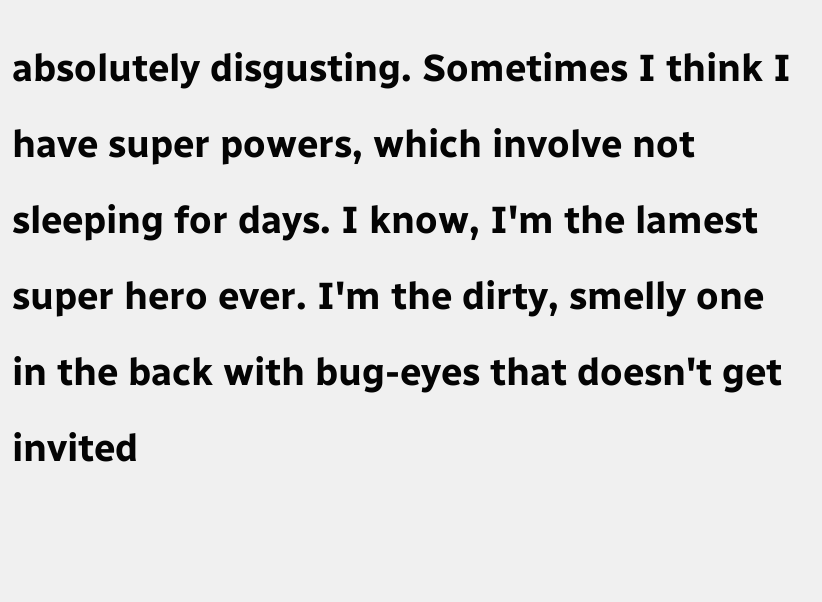absolutely disgusting. Sometimes I think I have super powers, which involve not sleeping for days. I know, I'm the lamest super hero ever. I'm the dirty, smelly one in the back with bug-eyes that doesn't get invited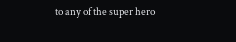to any of the super hero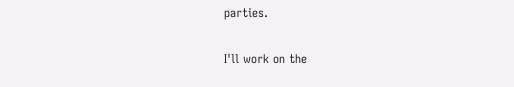parties.

I'll work on the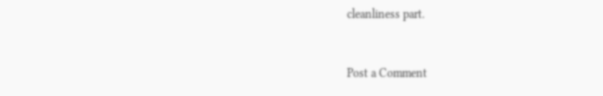cleanliness part.


Post a Comment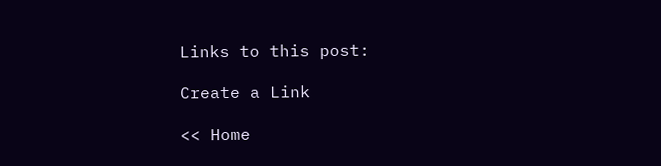Links to this post:

Create a Link

<< Home